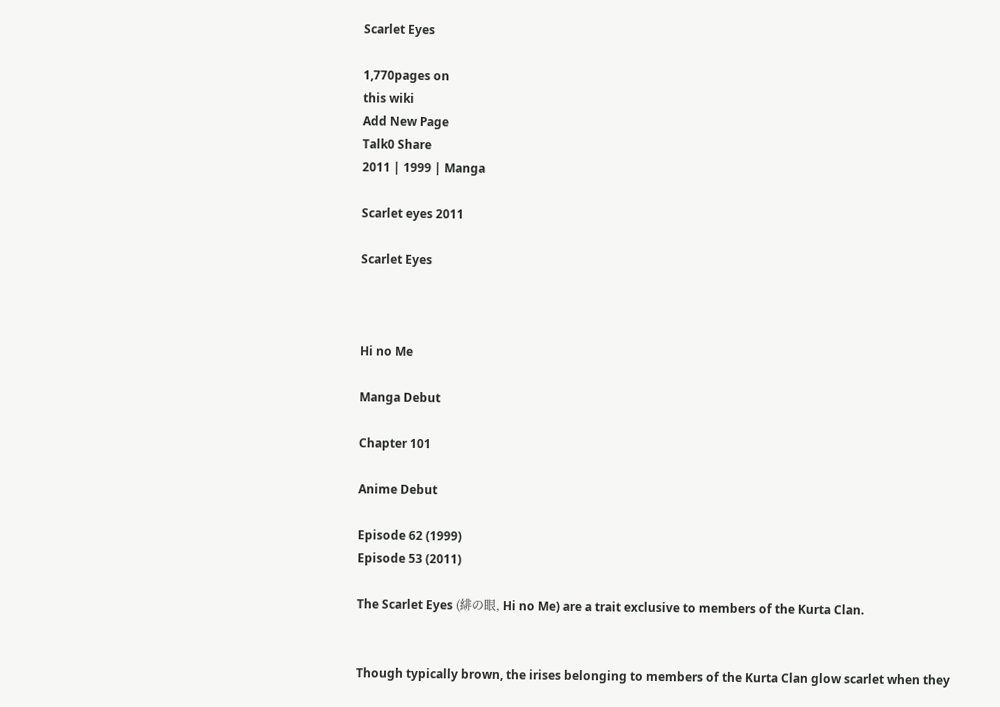Scarlet Eyes

1,770pages on
this wiki
Add New Page
Talk0 Share
2011 | 1999 | Manga

Scarlet eyes 2011

Scarlet Eyes



Hi no Me

Manga Debut

Chapter 101

Anime Debut

Episode 62 (1999)
Episode 53 (2011)

The Scarlet Eyes (緋の眼, Hi no Me) are a trait exclusive to members of the Kurta Clan.


Though typically brown, the irises belonging to members of the Kurta Clan glow scarlet when they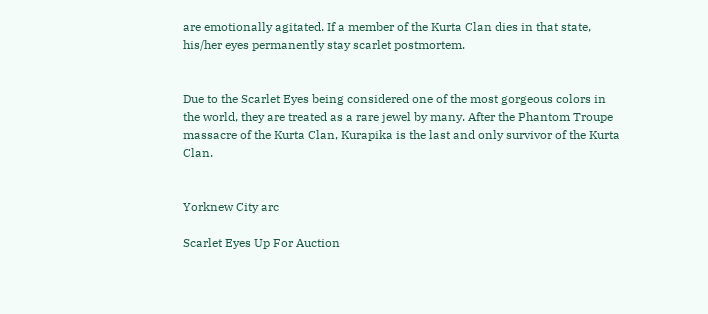are emotionally agitated. If a member of the Kurta Clan dies in that state, his/her eyes permanently stay scarlet postmortem.


Due to the Scarlet Eyes being considered one of the most gorgeous colors in the world, they are treated as a rare jewel by many. After the Phantom Troupe massacre of the Kurta Clan, Kurapika is the last and only survivor of the Kurta Clan.


Yorknew City arc

Scarlet Eyes Up For Auction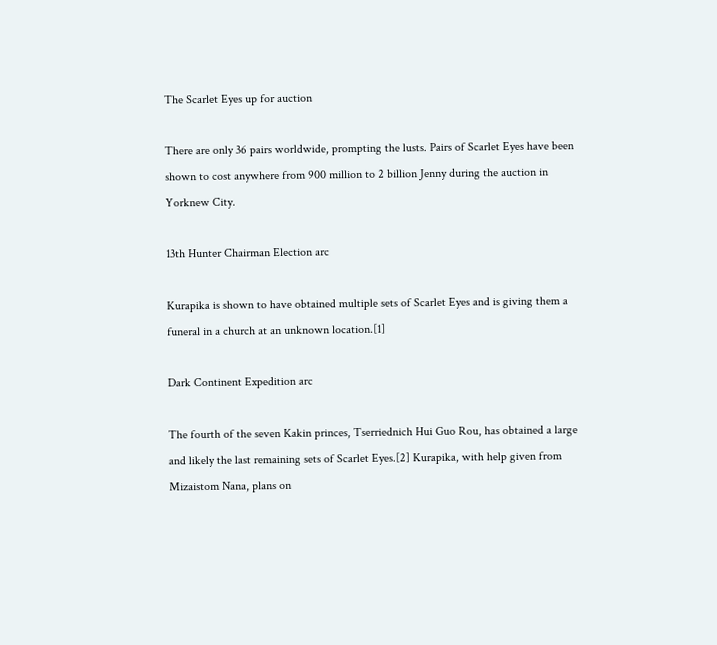The Scarlet Eyes up for auction

There are only 36 pairs worldwide, prompting the lusts. Pairs of Scarlet Eyes have been shown to cost anywhere from 900 million to 2 billion Jenny during the auction in Yorknew City.

13th Hunter Chairman Election arc

Kurapika is shown to have obtained multiple sets of Scarlet Eyes and is giving them a funeral in a church at an unknown location.[1]

Dark Continent Expedition arc

The fourth of the seven Kakin princes, Tserriednich Hui Guo Rou, has obtained a large and likely the last remaining sets of Scarlet Eyes.[2] Kurapika, with help given from Mizaistom Nana, plans on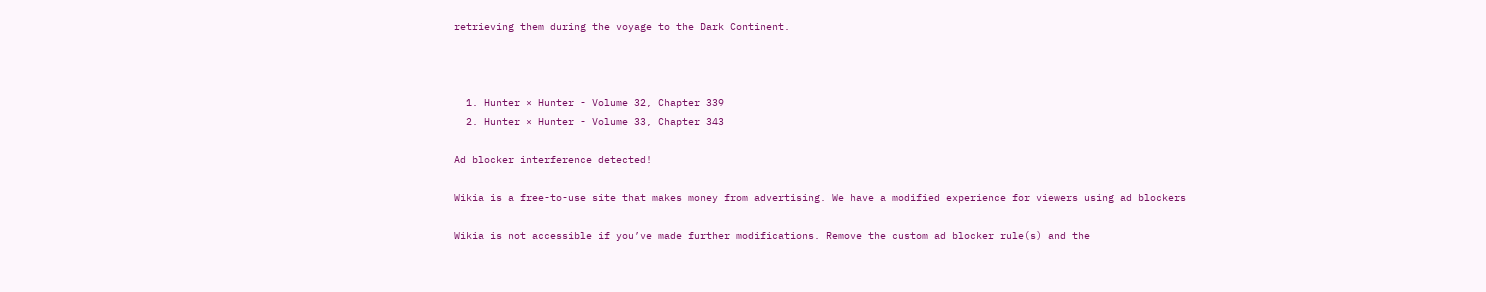retrieving them during the voyage to the Dark Continent.



  1. Hunter × Hunter - Volume 32, Chapter 339
  2. Hunter × Hunter - Volume 33, Chapter 343

Ad blocker interference detected!

Wikia is a free-to-use site that makes money from advertising. We have a modified experience for viewers using ad blockers

Wikia is not accessible if you’ve made further modifications. Remove the custom ad blocker rule(s) and the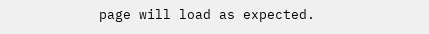page will load as expected.